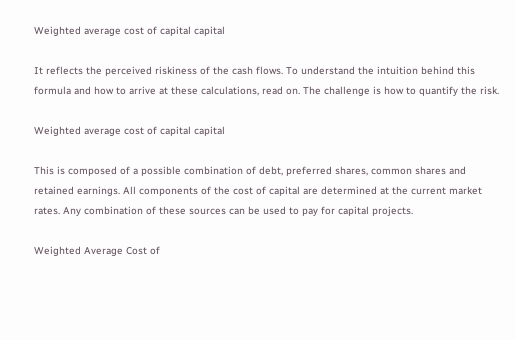Weighted average cost of capital capital

It reflects the perceived riskiness of the cash flows. To understand the intuition behind this formula and how to arrive at these calculations, read on. The challenge is how to quantify the risk.

Weighted average cost of capital capital

This is composed of a possible combination of debt, preferred shares, common shares and retained earnings. All components of the cost of capital are determined at the current market rates. Any combination of these sources can be used to pay for capital projects.

Weighted Average Cost of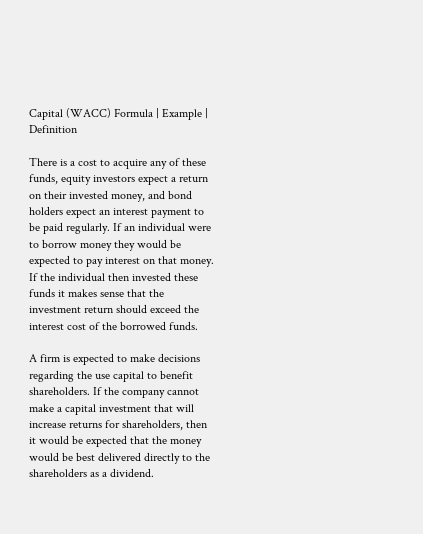Capital (WACC) Formula | Example | Definition

There is a cost to acquire any of these funds, equity investors expect a return on their invested money, and bond holders expect an interest payment to be paid regularly. If an individual were to borrow money they would be expected to pay interest on that money. If the individual then invested these funds it makes sense that the investment return should exceed the interest cost of the borrowed funds.

A firm is expected to make decisions regarding the use capital to benefit shareholders. If the company cannot make a capital investment that will increase returns for shareholders, then it would be expected that the money would be best delivered directly to the shareholders as a dividend.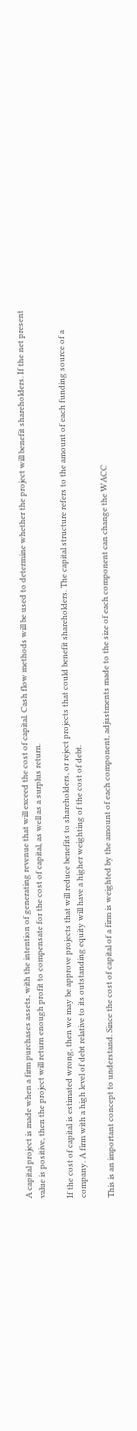A capital project is made when a firm purchases assets, with the intention of generating revenue that will exceed the cost of capital. Cash flow methods will be used to determine whether the project will benefit shareholders. If the net present value is positive, then the project will return enough profit to compensate for the cost of capital, as well as a surplus return.

If the cost of capital is estimated wrong, then we may be approve projects that will reduce benefits to shareholders, or reject projects that could benefit shareholders. The capital structure refers to the amount of each funding source of a company. A firm with a high level of debt relative to its outstanding equity will have a higher weighting of the cost of debt.

This is an important concept to understand. Since the cost of capital of a firm is weighted by the amount of each component, adjustments made to the size of each component can change the WACC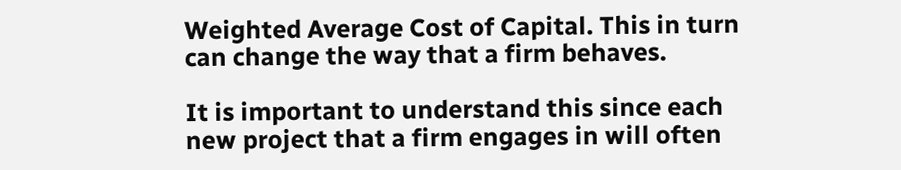Weighted Average Cost of Capital. This in turn can change the way that a firm behaves.

It is important to understand this since each new project that a firm engages in will often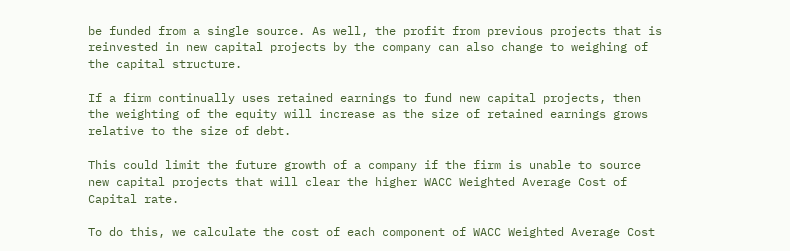be funded from a single source. As well, the profit from previous projects that is reinvested in new capital projects by the company can also change to weighing of the capital structure.

If a firm continually uses retained earnings to fund new capital projects, then the weighting of the equity will increase as the size of retained earnings grows relative to the size of debt.

This could limit the future growth of a company if the firm is unable to source new capital projects that will clear the higher WACC Weighted Average Cost of Capital rate.

To do this, we calculate the cost of each component of WACC Weighted Average Cost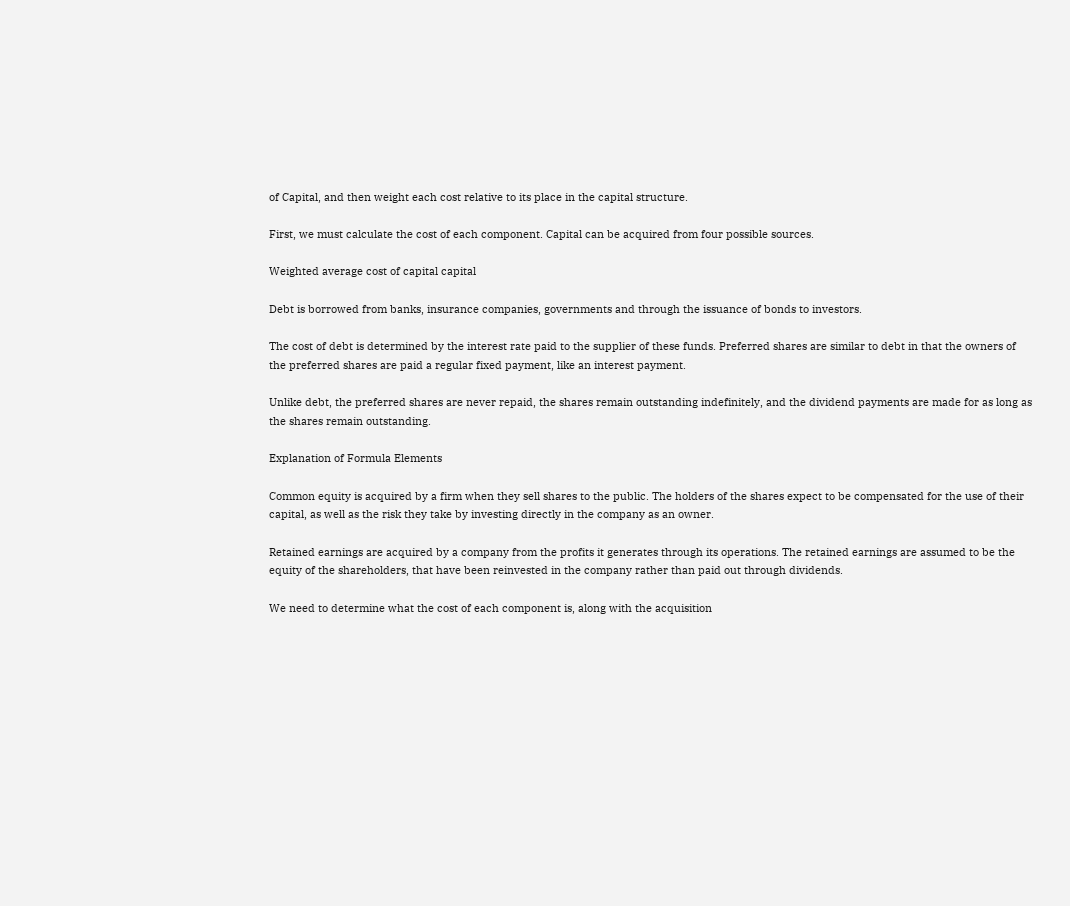of Capital, and then weight each cost relative to its place in the capital structure.

First, we must calculate the cost of each component. Capital can be acquired from four possible sources.

Weighted average cost of capital capital

Debt is borrowed from banks, insurance companies, governments and through the issuance of bonds to investors.

The cost of debt is determined by the interest rate paid to the supplier of these funds. Preferred shares are similar to debt in that the owners of the preferred shares are paid a regular fixed payment, like an interest payment.

Unlike debt, the preferred shares are never repaid, the shares remain outstanding indefinitely, and the dividend payments are made for as long as the shares remain outstanding.

Explanation of Formula Elements

Common equity is acquired by a firm when they sell shares to the public. The holders of the shares expect to be compensated for the use of their capital, as well as the risk they take by investing directly in the company as an owner.

Retained earnings are acquired by a company from the profits it generates through its operations. The retained earnings are assumed to be the equity of the shareholders, that have been reinvested in the company rather than paid out through dividends.

We need to determine what the cost of each component is, along with the acquisition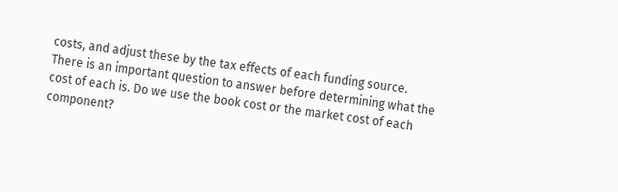costs, and adjust these by the tax effects of each funding source. There is an important question to answer before determining what the cost of each is. Do we use the book cost or the market cost of each component?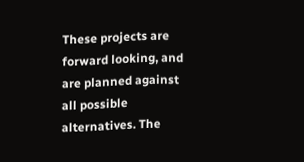These projects are forward looking, and are planned against all possible alternatives. The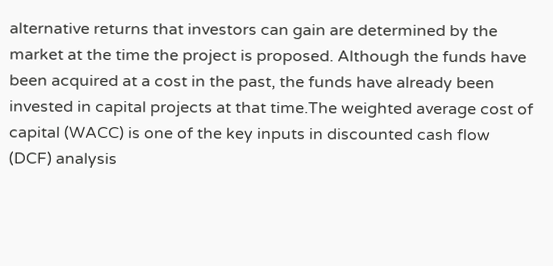alternative returns that investors can gain are determined by the market at the time the project is proposed. Although the funds have been acquired at a cost in the past, the funds have already been invested in capital projects at that time.The weighted average cost of capital (WACC) is one of the key inputs in discounted cash flow (DCF) analysis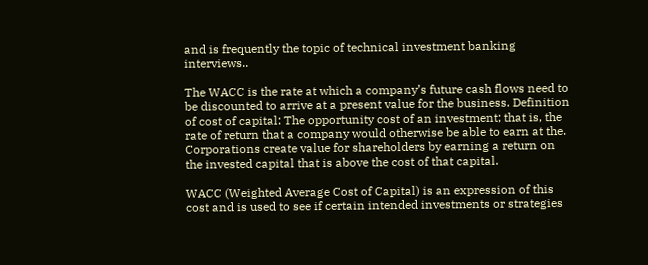and is frequently the topic of technical investment banking interviews..

The WACC is the rate at which a company’s future cash flows need to be discounted to arrive at a present value for the business. Definition of cost of capital: The opportunity cost of an investment; that is, the rate of return that a company would otherwise be able to earn at the. Corporations create value for shareholders by earning a return on the invested capital that is above the cost of that capital.

WACC (Weighted Average Cost of Capital) is an expression of this cost and is used to see if certain intended investments or strategies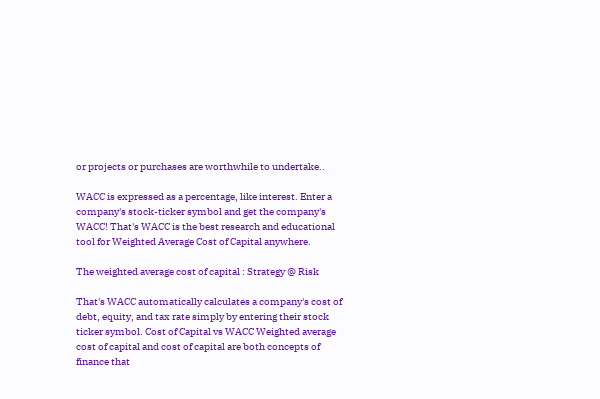or projects or purchases are worthwhile to undertake..

WACC is expressed as a percentage, like interest. Enter a company's stock-ticker symbol and get the company's WACC! That's WACC is the best research and educational tool for Weighted Average Cost of Capital anywhere.

The weighted average cost of capital : Strategy @ Risk

That's WACC automatically calculates a company's cost of debt, equity, and tax rate simply by entering their stock ticker symbol. Cost of Capital vs WACC Weighted average cost of capital and cost of capital are both concepts of finance that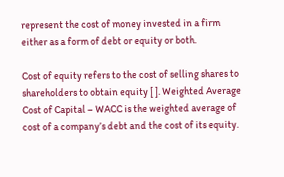represent the cost of money invested in a firm either as a form of debt or equity or both.

Cost of equity refers to the cost of selling shares to shareholders to obtain equity [ ]. Weighted Average Cost of Capital – WACC is the weighted average of cost of a company’s debt and the cost of its equity.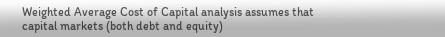Weighted Average Cost of Capital analysis assumes that capital markets (both debt and equity)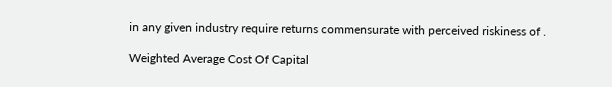in any given industry require returns commensurate with perceived riskiness of .

Weighted Average Cost Of Capital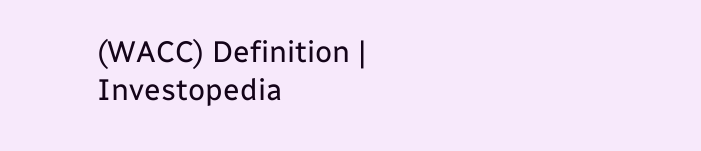(WACC) Definition | Investopedia